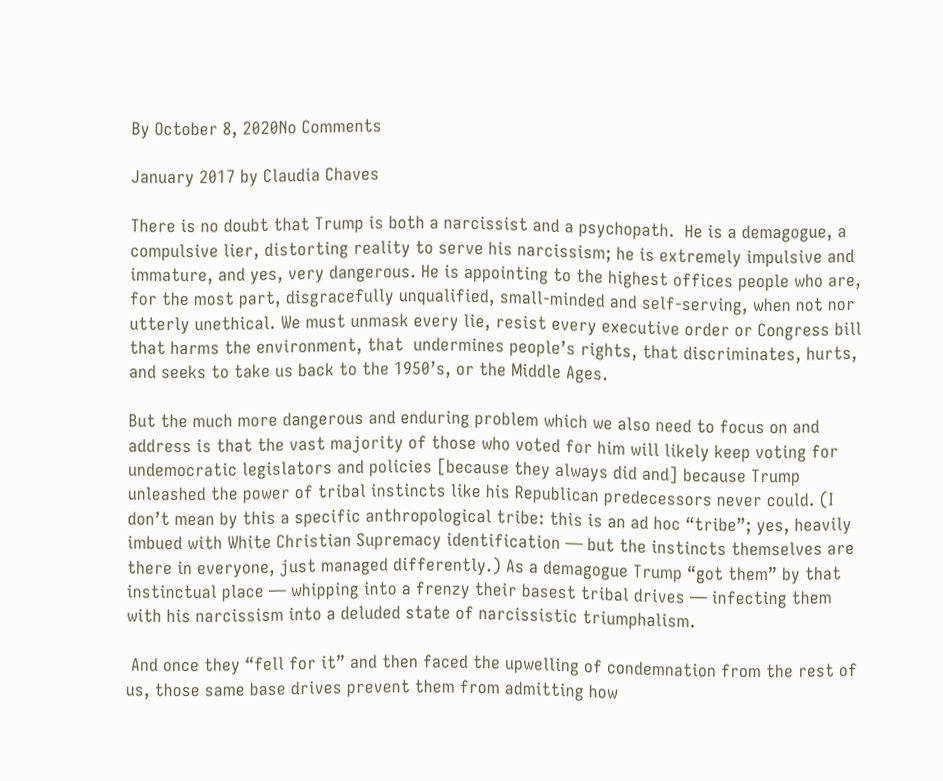By October 8, 2020No Comments

January 2017 by Claudia Chaves

There is no doubt that Trump is both a narcissist and a psychopath.  He is a demagogue, a compulsive lier, distorting reality to serve his narcissism; he is extremely impulsive and immature, and yes, very dangerous. He is appointing to the highest offices people who are, for the most part, disgracefully unqualified, small-minded and self-serving, when not nor utterly unethical. We must unmask every lie, resist every executive order or Congress bill that harms the environment, that  undermines people’s rights, that discriminates, hurts, and seeks to take us back to the 1950’s, or the Middle Ages.

But the much more dangerous and enduring problem which we also need to focus on and address is that the vast majority of those who voted for him will likely keep voting for undemocratic legislators and policies [because they always did and] because Trump unleashed the power of tribal instincts like his Republican predecessors never could. (I don’t mean by this a specific anthropological tribe: this is an ad hoc “tribe”; yes, heavily imbued with White Christian Supremacy identification — but the instincts themselves are there in everyone, just managed differently.) As a demagogue Trump “got them” by that instinctual place — whipping into a frenzy their basest tribal drives — infecting them with his narcissism into a deluded state of narcissistic triumphalism.

 And once they “fell for it” and then faced the upwelling of condemnation from the rest of us, those same base drives prevent them from admitting how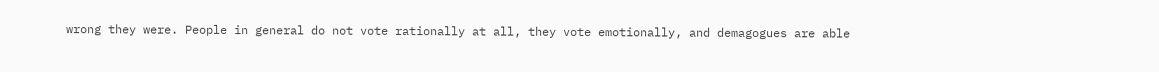wrong they were. People in general do not vote rationally at all, they vote emotionally, and demagogues are able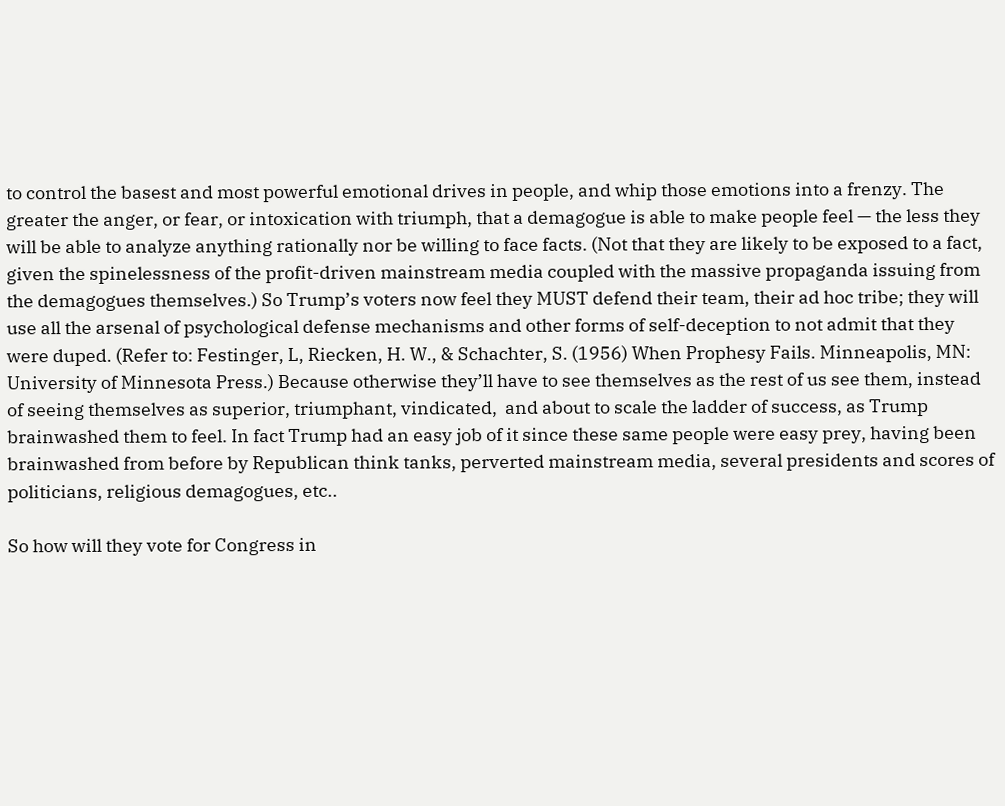to control the basest and most powerful emotional drives in people, and whip those emotions into a frenzy. The greater the anger, or fear, or intoxication with triumph, that a demagogue is able to make people feel — the less they will be able to analyze anything rationally nor be willing to face facts. (Not that they are likely to be exposed to a fact, given the spinelessness of the profit-driven mainstream media coupled with the massive propaganda issuing from the demagogues themselves.) So Trump’s voters now feel they MUST defend their team, their ad hoc tribe; they will use all the arsenal of psychological defense mechanisms and other forms of self-deception to not admit that they were duped. (Refer to: Festinger, L, Riecken, H. W., & Schachter, S. (1956) When Prophesy Fails. Minneapolis, MN: University of Minnesota Press.) Because otherwise they’ll have to see themselves as the rest of us see them, instead of seeing themselves as superior, triumphant, vindicated,  and about to scale the ladder of success, as Trump brainwashed them to feel. In fact Trump had an easy job of it since these same people were easy prey, having been brainwashed from before by Republican think tanks, perverted mainstream media, several presidents and scores of politicians, religious demagogues, etc..

So how will they vote for Congress in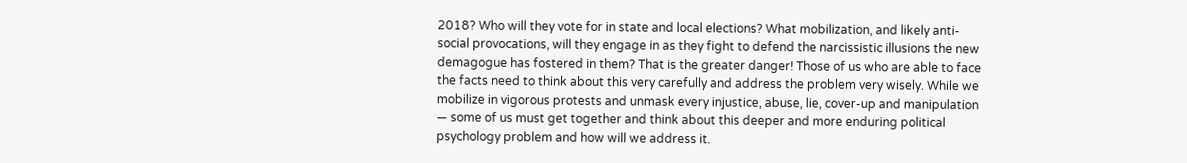2018? Who will they vote for in state and local elections? What mobilization, and likely anti-social provocations, will they engage in as they fight to defend the narcissistic illusions the new demagogue has fostered in them? That is the greater danger! Those of us who are able to face the facts need to think about this very carefully and address the problem very wisely. While we mobilize in vigorous protests and unmask every injustice, abuse, lie, cover-up and manipulation — some of us must get together and think about this deeper and more enduring political psychology problem and how will we address it.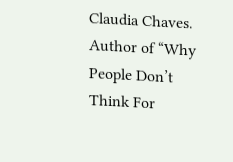Claudia Chaves. Author of “Why People Don’t Think For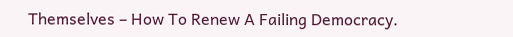Themselves – How To Renew A Failing Democracy.